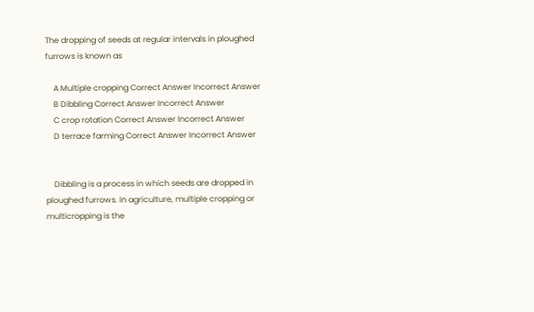The dropping of seeds at regular intervals in ploughed furrows is known as

    A Multiple cropping Correct Answer Incorrect Answer
    B Dibbling Correct Answer Incorrect Answer
    C crop rotation Correct Answer Incorrect Answer
    D terrace farming Correct Answer Incorrect Answer


    Dibbling is a process in which seeds are dropped in ploughed furrows. In agriculture, multiple cropping or multicropping is the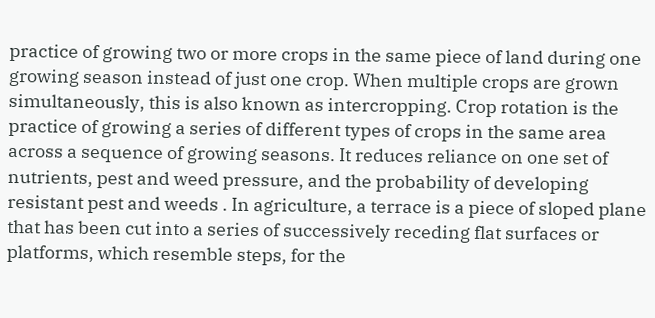practice of growing two or more crops in the same piece of land during one growing season instead of just one crop. When multiple crops are grown simultaneously, this is also known as intercropping. Crop rotation is the practice of growing a series of different types of crops in the same area across a sequence of growing seasons. It reduces reliance on one set of nutrients, pest and weed pressure, and the probability of developing resistant pest and weeds . In agriculture, a terrace is a piece of sloped plane that has been cut into a series of successively receding flat surfaces or platforms, which resemble steps, for the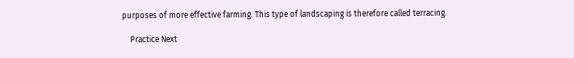purposes of more effective farming. This type of landscaping is therefore called terracing.

    Practice Next